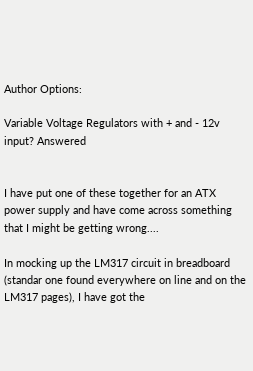Author Options:

Variable Voltage Regulators with + and - 12v input? Answered


I have put one of these together for an ATX power supply and have come across something that I might be getting wrong....

In mocking up the LM317 circuit in breadboard (standar one found everywhere on line and on the LM317 pages), I have got the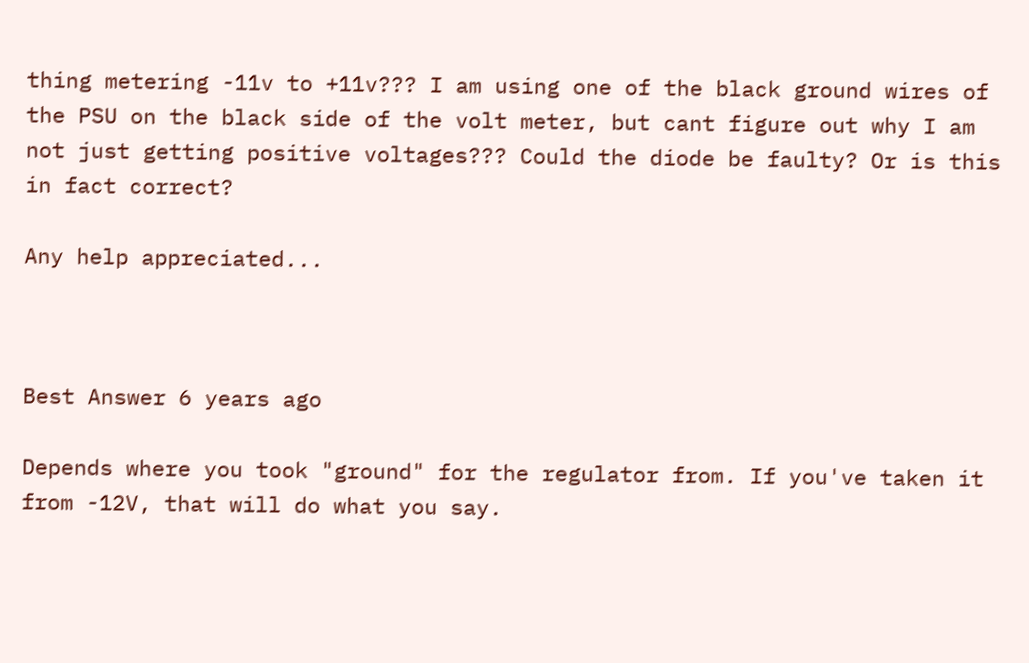thing metering -11v to +11v??? I am using one of the black ground wires of the PSU on the black side of the volt meter, but cant figure out why I am not just getting positive voltages??? Could the diode be faulty? Or is this in fact correct?

Any help appreciated...



Best Answer 6 years ago

Depends where you took "ground" for the regulator from. If you've taken it from -12V, that will do what you say.